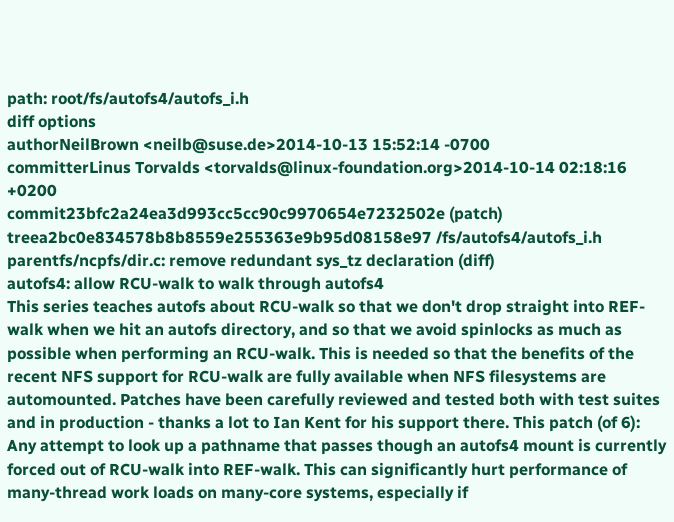path: root/fs/autofs4/autofs_i.h
diff options
authorNeilBrown <neilb@suse.de>2014-10-13 15:52:14 -0700
committerLinus Torvalds <torvalds@linux-foundation.org>2014-10-14 02:18:16 +0200
commit23bfc2a24ea3d993cc5cc90c9970654e7232502e (patch)
treea2bc0e834578b8b8559e255363e9b95d08158e97 /fs/autofs4/autofs_i.h
parentfs/ncpfs/dir.c: remove redundant sys_tz declaration (diff)
autofs4: allow RCU-walk to walk through autofs4
This series teaches autofs about RCU-walk so that we don't drop straight into REF-walk when we hit an autofs directory, and so that we avoid spinlocks as much as possible when performing an RCU-walk. This is needed so that the benefits of the recent NFS support for RCU-walk are fully available when NFS filesystems are automounted. Patches have been carefully reviewed and tested both with test suites and in production - thanks a lot to Ian Kent for his support there. This patch (of 6): Any attempt to look up a pathname that passes though an autofs4 mount is currently forced out of RCU-walk into REF-walk. This can significantly hurt performance of many-thread work loads on many-core systems, especially if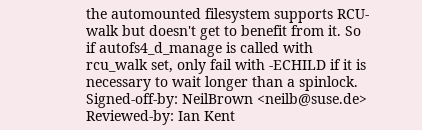the automounted filesystem supports RCU-walk but doesn't get to benefit from it. So if autofs4_d_manage is called with rcu_walk set, only fail with -ECHILD if it is necessary to wait longer than a spinlock. Signed-off-by: NeilBrown <neilb@suse.de> Reviewed-by: Ian Kent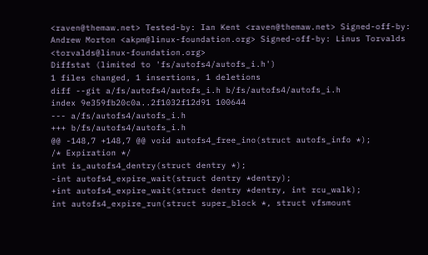<raven@themaw.net> Tested-by: Ian Kent <raven@themaw.net> Signed-off-by: Andrew Morton <akpm@linux-foundation.org> Signed-off-by: Linus Torvalds <torvalds@linux-foundation.org>
Diffstat (limited to 'fs/autofs4/autofs_i.h')
1 files changed, 1 insertions, 1 deletions
diff --git a/fs/autofs4/autofs_i.h b/fs/autofs4/autofs_i.h
index 9e359fb20c0a..2f1032f12d91 100644
--- a/fs/autofs4/autofs_i.h
+++ b/fs/autofs4/autofs_i.h
@@ -148,7 +148,7 @@ void autofs4_free_ino(struct autofs_info *);
/* Expiration */
int is_autofs4_dentry(struct dentry *);
-int autofs4_expire_wait(struct dentry *dentry);
+int autofs4_expire_wait(struct dentry *dentry, int rcu_walk);
int autofs4_expire_run(struct super_block *, struct vfsmount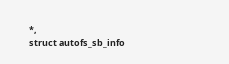*,
struct autofs_sb_info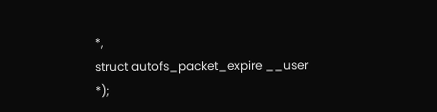*,
struct autofs_packet_expire __user *);